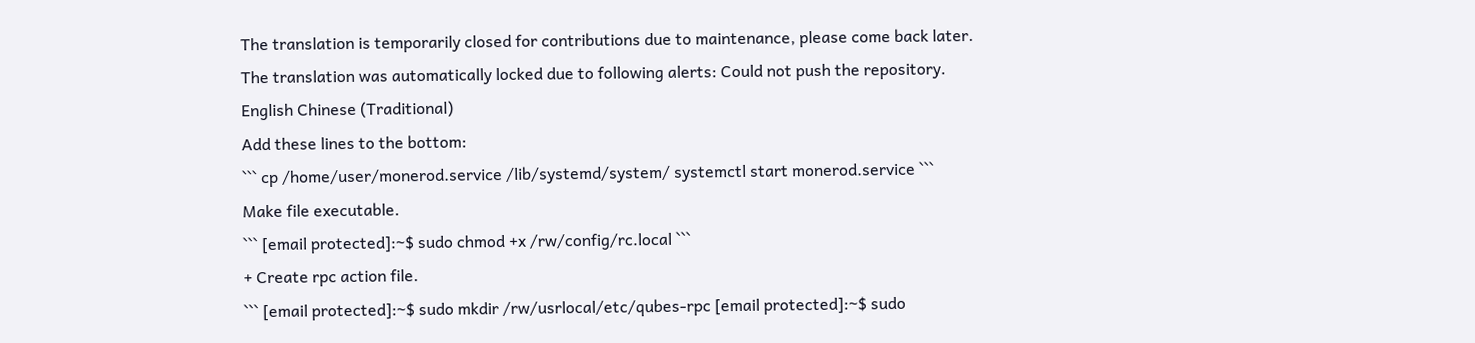The translation is temporarily closed for contributions due to maintenance, please come back later.
The translation was automatically locked due to following alerts: Could not push the repository.
English Chinese (Traditional)
Add these lines to the bottom:
``` cp /home/user/monerod.service /lib/systemd/system/ systemctl start monerod.service ```
Make file executable.
``` [email protected]:~$ sudo chmod +x /rw/config/rc.local ```
+ Create rpc action file.
``` [email protected]:~$ sudo mkdir /rw/usrlocal/etc/qubes-rpc [email protected]:~$ sudo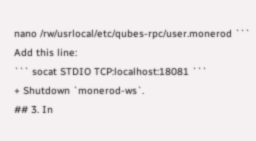nano /rw/usrlocal/etc/qubes-rpc/user.monerod ```
Add this line:
``` socat STDIO TCP:localhost:18081 ```
+ Shutdown `monerod-ws`.
## 3. In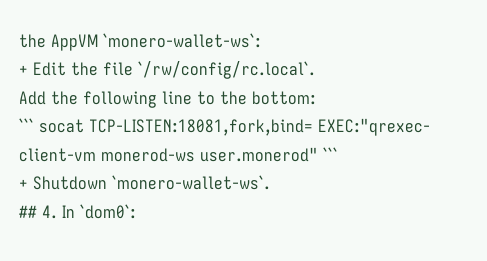the AppVM `monero-wallet-ws`:
+ Edit the file `/rw/config/rc.local`.
Add the following line to the bottom:
``` socat TCP-LISTEN:18081,fork,bind= EXEC:"qrexec-client-vm monerod-ws user.monerod" ```
+ Shutdown `monero-wallet-ws`.
## 4. In `dom0`: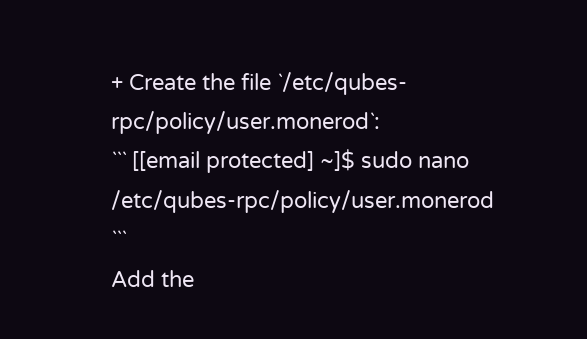+ Create the file `/etc/qubes-rpc/policy/user.monerod`:
``` [[email protected] ~]$ sudo nano /etc/qubes-rpc/policy/user.monerod ```
Add the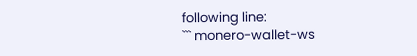following line:
``` monero-wallet-ws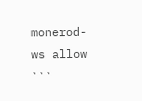monerod-ws allow ```